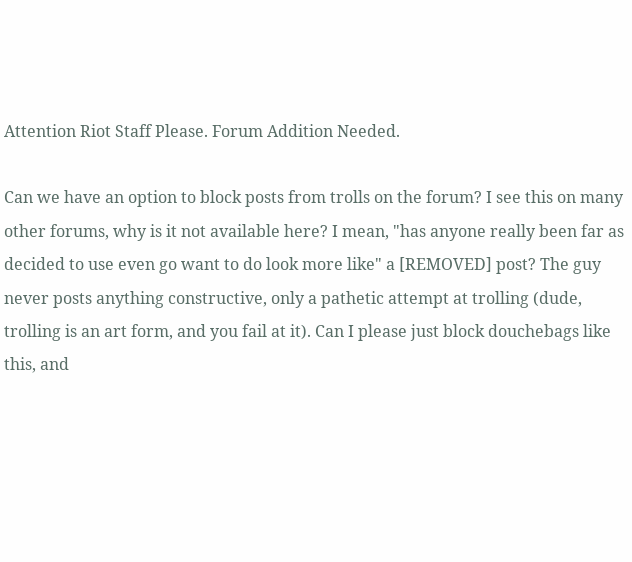Attention Riot Staff Please. Forum Addition Needed.

Can we have an option to block posts from trolls on the forum? I see this on many other forums, why is it not available here? I mean, "has anyone really been far as decided to use even go want to do look more like" a [REMOVED] post? The guy never posts anything constructive, only a pathetic attempt at trolling (dude, trolling is an art form, and you fail at it). Can I please just block douchebags like this, and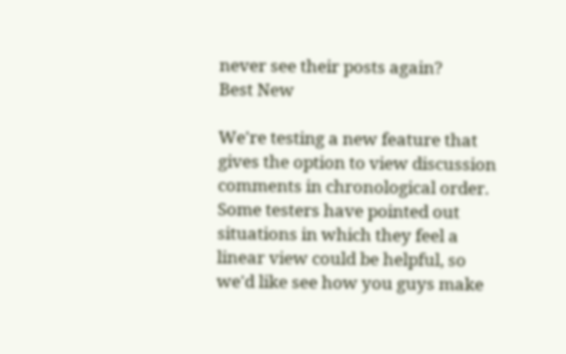never see their posts again?
Best New

We're testing a new feature that gives the option to view discussion comments in chronological order. Some testers have pointed out situations in which they feel a linear view could be helpful, so we'd like see how you guys make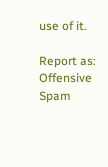use of it.

Report as:
Offensive Spam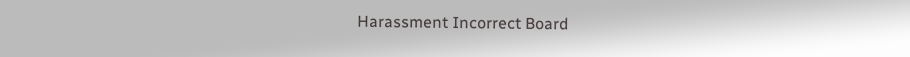Harassment Incorrect Board